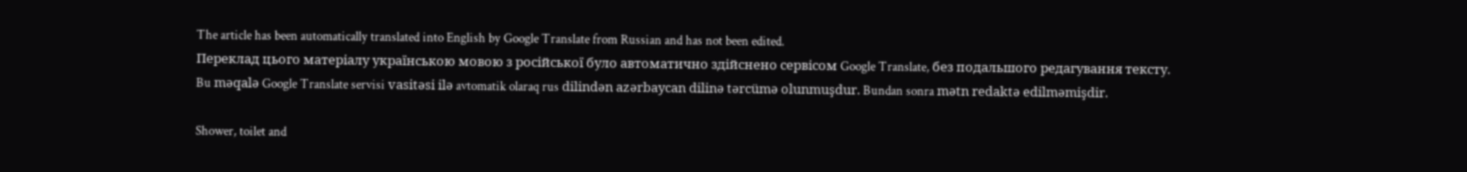The article has been automatically translated into English by Google Translate from Russian and has not been edited.
Переклад цього матеріалу українською мовою з російської було автоматично здійснено сервісом Google Translate, без подальшого редагування тексту.
Bu məqalə Google Translate servisi vasitəsi ilə avtomatik olaraq rus dilindən azərbaycan dilinə tərcümə olunmuşdur. Bundan sonra mətn redaktə edilməmişdir.

Shower, toilet and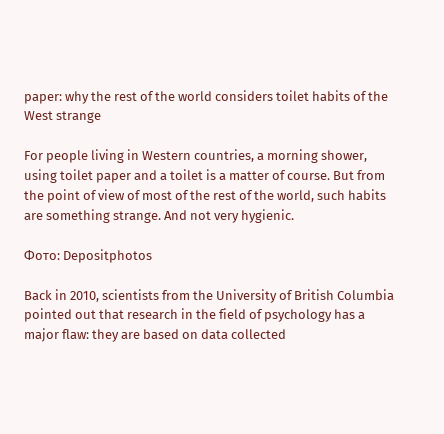paper: why the rest of the world considers toilet habits of the West strange

For people living in Western countries, a morning shower, using toilet paper and a toilet is a matter of course. But from the point of view of most of the rest of the world, such habits are something strange. And not very hygienic.

Фото: Depositphotos

Back in 2010, scientists from the University of British Columbia pointed out that research in the field of psychology has a major flaw: they are based on data collected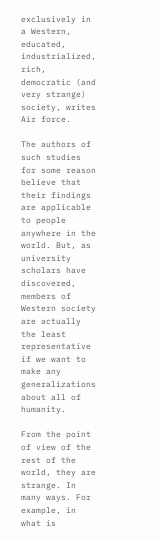exclusively in a Western, educated, industrialized, rich, democratic (and very strange) society, writes Air force.

The authors of such studies for some reason believe that their findings are applicable to people anywhere in the world. But, as university scholars have discovered, members of Western society are actually the least representative if we want to make any generalizations about all of humanity.

From the point of view of the rest of the world, they are strange. In many ways. For example, in what is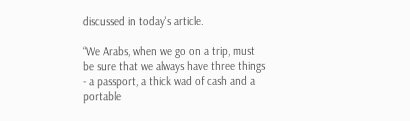discussed in today's article.

“We Arabs, when we go on a trip, must be sure that we always have three things - a passport, a thick wad of cash and a portable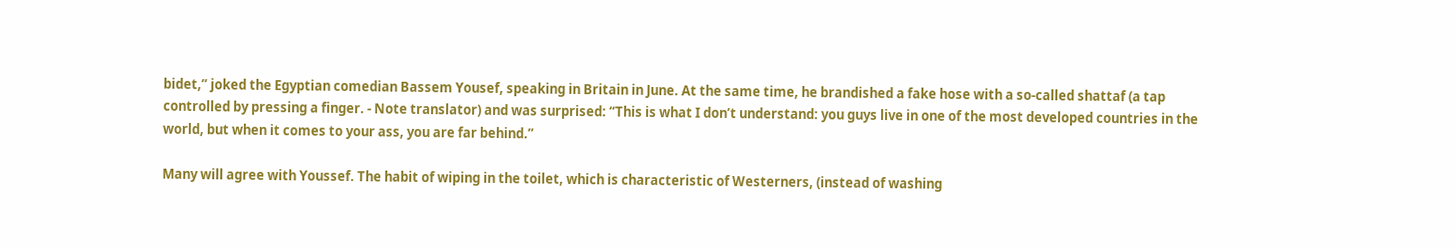bidet,” joked the Egyptian comedian Bassem Yousef, speaking in Britain in June. At the same time, he brandished a fake hose with a so-called shattaf (a tap controlled by pressing a finger. - Note translator) and was surprised: “This is what I don’t understand: you guys live in one of the most developed countries in the world, but when it comes to your ass, you are far behind.”

Many will agree with Youssef. The habit of wiping in the toilet, which is characteristic of Westerners, (instead of washing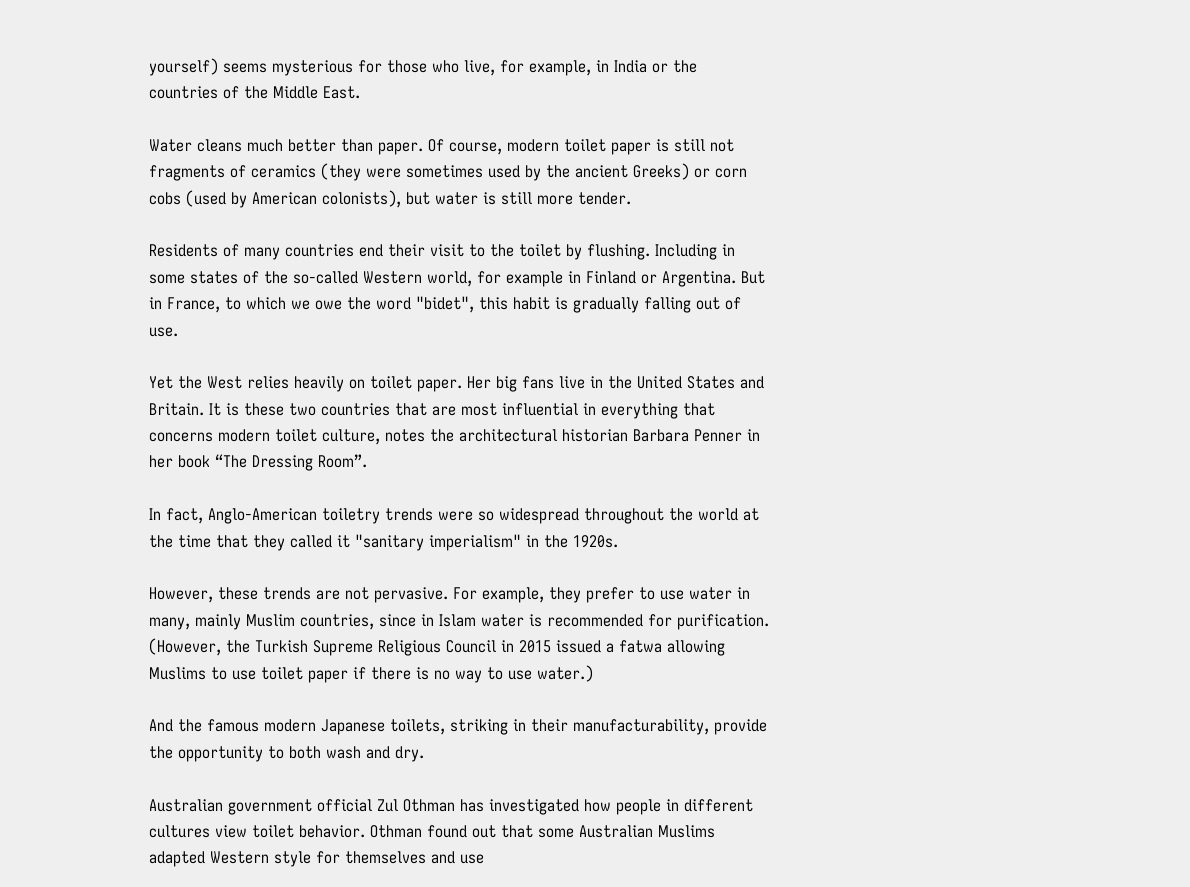yourself) seems mysterious for those who live, for example, in India or the countries of the Middle East.

Water cleans much better than paper. Of course, modern toilet paper is still not fragments of ceramics (they were sometimes used by the ancient Greeks) or corn cobs (used by American colonists), but water is still more tender.

Residents of many countries end their visit to the toilet by flushing. Including in some states of the so-called Western world, for example in Finland or Argentina. But in France, to which we owe the word "bidet", this habit is gradually falling out of use.

Yet the West relies heavily on toilet paper. Her big fans live in the United States and Britain. It is these two countries that are most influential in everything that concerns modern toilet culture, notes the architectural historian Barbara Penner in her book “The Dressing Room”.

In fact, Anglo-American toiletry trends were so widespread throughout the world at the time that they called it "sanitary imperialism" in the 1920s.

However, these trends are not pervasive. For example, they prefer to use water in many, mainly Muslim countries, since in Islam water is recommended for purification. (However, the Turkish Supreme Religious Council in 2015 issued a fatwa allowing Muslims to use toilet paper if there is no way to use water.)

And the famous modern Japanese toilets, striking in their manufacturability, provide the opportunity to both wash and dry.

Australian government official Zul Othman has investigated how people in different cultures view toilet behavior. Othman found out that some Australian Muslims adapted Western style for themselves and use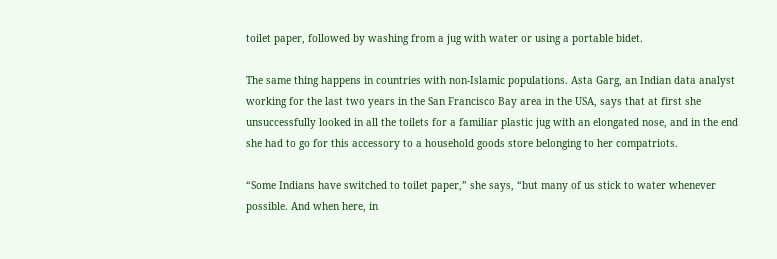toilet paper, followed by washing from a jug with water or using a portable bidet.

The same thing happens in countries with non-Islamic populations. Asta Garg, an Indian data analyst working for the last two years in the San Francisco Bay area in the USA, says that at first she unsuccessfully looked in all the toilets for a familiar plastic jug with an elongated nose, and in the end she had to go for this accessory to a household goods store belonging to her compatriots.

“Some Indians have switched to toilet paper,” she says, “but many of us stick to water whenever possible. And when here, in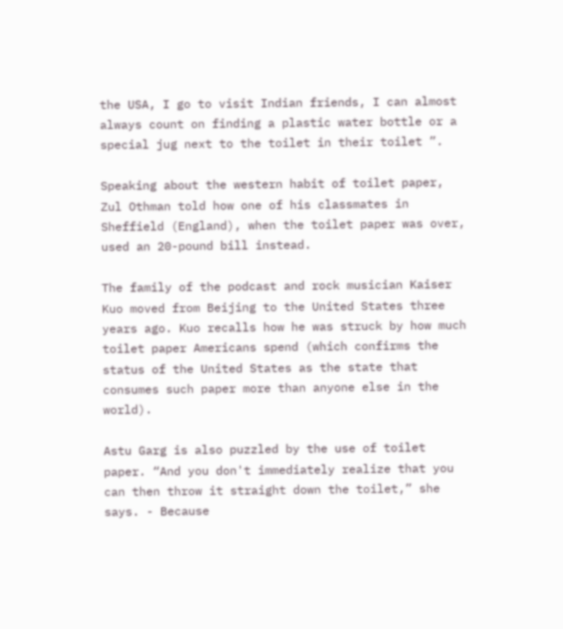the USA, I go to visit Indian friends, I can almost always count on finding a plastic water bottle or a special jug next to the toilet in their toilet ”.

Speaking about the western habit of toilet paper, Zul Othman told how one of his classmates in Sheffield (England), when the toilet paper was over, used an 20-pound bill instead.

The family of the podcast and rock musician Kaiser Kuo moved from Beijing to the United States three years ago. Kuo recalls how he was struck by how much toilet paper Americans spend (which confirms the status of the United States as the state that consumes such paper more than anyone else in the world).

Astu Garg is also puzzled by the use of toilet paper. “And you don't immediately realize that you can then throw it straight down the toilet,” she says. - Because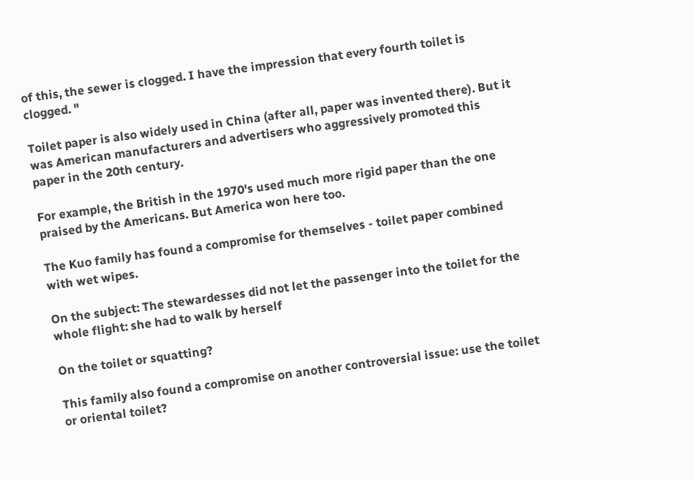of this, the sewer is clogged. I have the impression that every fourth toilet is clogged. "

Toilet paper is also widely used in China (after all, paper was invented there). But it was American manufacturers and advertisers who aggressively promoted this paper in the 20th century.

For example, the British in the 1970's used much more rigid paper than the one praised by the Americans. But America won here too.

The Kuo family has found a compromise for themselves - toilet paper combined with wet wipes.

On the subject: The stewardesses did not let the passenger into the toilet for the whole flight: she had to walk by herself

On the toilet or squatting?

This family also found a compromise on another controversial issue: use the toilet or oriental toilet?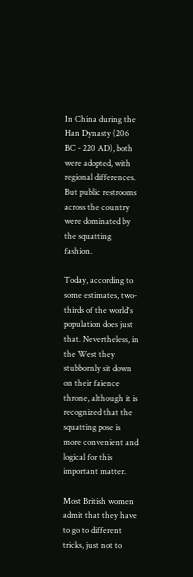In China during the Han Dynasty (206 BC - 220 AD), both were adopted, with regional differences. But public restrooms across the country were dominated by the squatting fashion.

Today, according to some estimates, two-thirds of the world's population does just that. Nevertheless, in the West they stubbornly sit down on their faience throne, although it is recognized that the squatting pose is more convenient and logical for this important matter.

Most British women admit that they have to go to different tricks, just not to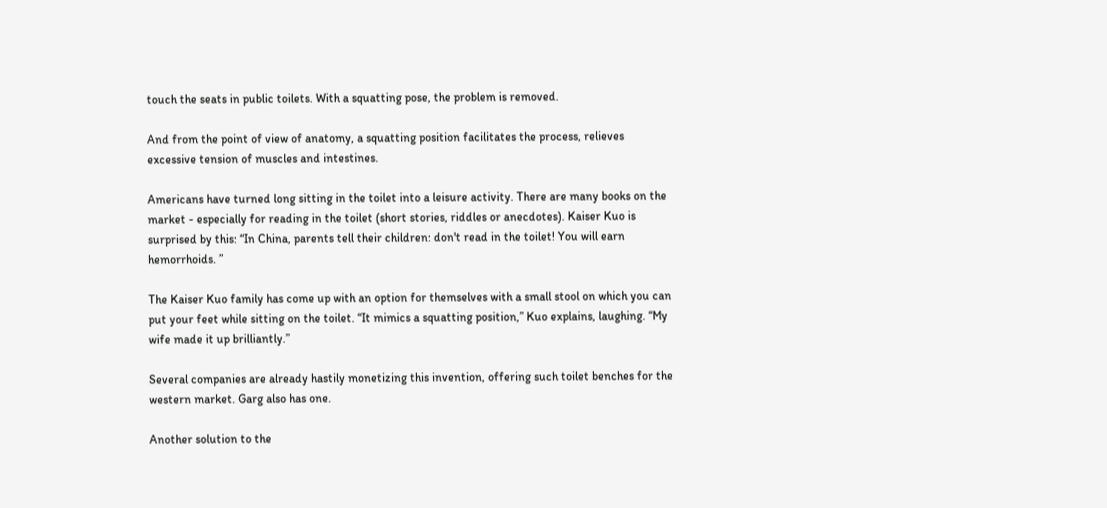touch the seats in public toilets. With a squatting pose, the problem is removed.

And from the point of view of anatomy, a squatting position facilitates the process, relieves excessive tension of muscles and intestines.

Americans have turned long sitting in the toilet into a leisure activity. There are many books on the market - especially for reading in the toilet (short stories, riddles or anecdotes). Kaiser Kuo is surprised by this: “In China, parents tell their children: don't read in the toilet! You will earn hemorrhoids. ”

The Kaiser Kuo family has come up with an option for themselves with a small stool on which you can put your feet while sitting on the toilet. “It mimics a squatting position,” Kuo explains, laughing. “My wife made it up brilliantly.”

Several companies are already hastily monetizing this invention, offering such toilet benches for the western market. Garg also has one.

Another solution to the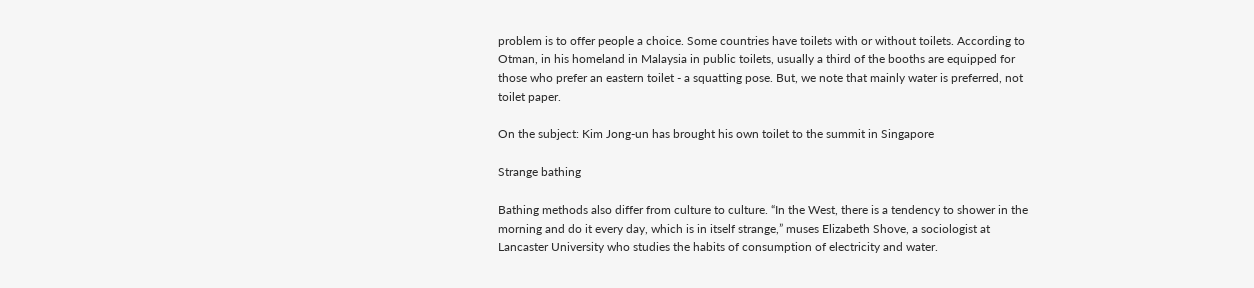problem is to offer people a choice. Some countries have toilets with or without toilets. According to Otman, in his homeland in Malaysia in public toilets, usually a third of the booths are equipped for those who prefer an eastern toilet - a squatting pose. But, we note that mainly water is preferred, not toilet paper.

On the subject: Kim Jong-un has brought his own toilet to the summit in Singapore

Strange bathing

Bathing methods also differ from culture to culture. “In the West, there is a tendency to shower in the morning and do it every day, which is in itself strange,” muses Elizabeth Shove, a sociologist at Lancaster University who studies the habits of consumption of electricity and water.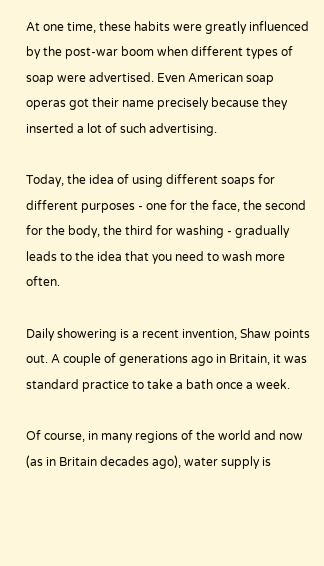At one time, these habits were greatly influenced by the post-war boom when different types of soap were advertised. Even American soap operas got their name precisely because they inserted a lot of such advertising.

Today, the idea of using different soaps for different purposes - one for the face, the second for the body, the third for washing - gradually leads to the idea that you need to wash more often.

Daily showering is a recent invention, Shaw points out. A couple of generations ago in Britain, it was standard practice to take a bath once a week.

Of course, in many regions of the world and now (as in Britain decades ago), water supply is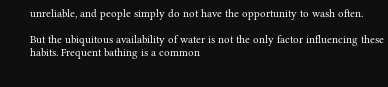unreliable, and people simply do not have the opportunity to wash often.

But the ubiquitous availability of water is not the only factor influencing these habits. Frequent bathing is a common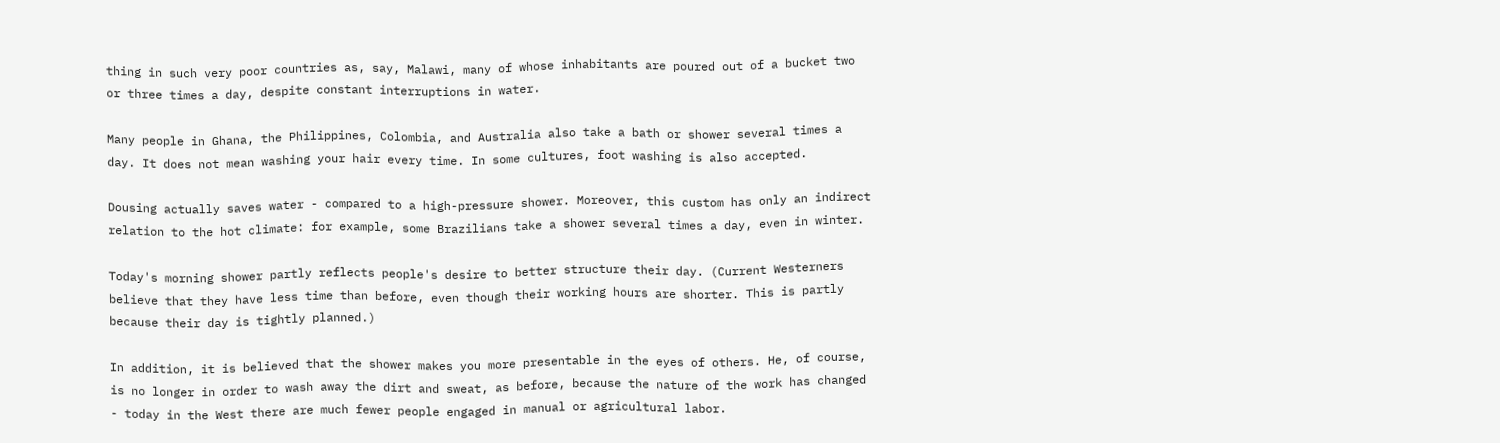thing in such very poor countries as, say, Malawi, many of whose inhabitants are poured out of a bucket two or three times a day, despite constant interruptions in water.

Many people in Ghana, the Philippines, Colombia, and Australia also take a bath or shower several times a day. It does not mean washing your hair every time. In some cultures, foot washing is also accepted.

Dousing actually saves water - compared to a high-pressure shower. Moreover, this custom has only an indirect relation to the hot climate: for example, some Brazilians take a shower several times a day, even in winter.

Today's morning shower partly reflects people's desire to better structure their day. (Current Westerners believe that they have less time than before, even though their working hours are shorter. This is partly because their day is tightly planned.)

In addition, it is believed that the shower makes you more presentable in the eyes of others. He, of course, is no longer in order to wash away the dirt and sweat, as before, because the nature of the work has changed - today in the West there are much fewer people engaged in manual or agricultural labor.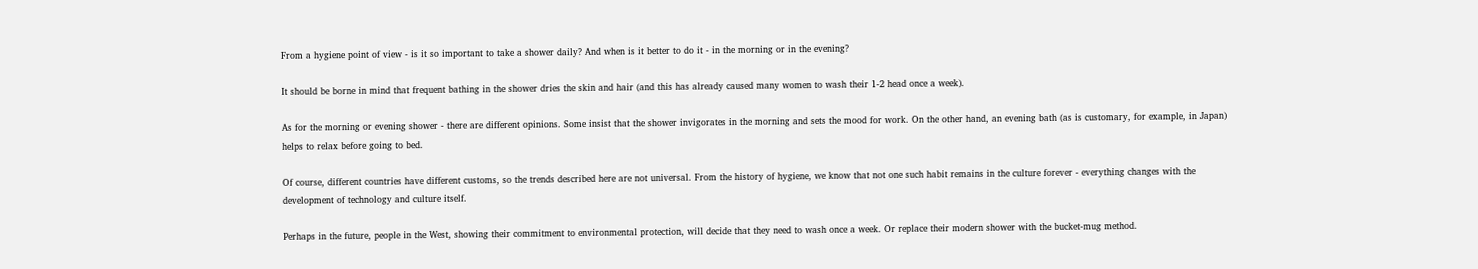From a hygiene point of view - is it so important to take a shower daily? And when is it better to do it - in the morning or in the evening?

It should be borne in mind that frequent bathing in the shower dries the skin and hair (and this has already caused many women to wash their 1-2 head once a week).

As for the morning or evening shower - there are different opinions. Some insist that the shower invigorates in the morning and sets the mood for work. On the other hand, an evening bath (as is customary, for example, in Japan) helps to relax before going to bed.

Of course, different countries have different customs, so the trends described here are not universal. From the history of hygiene, we know that not one such habit remains in the culture forever - everything changes with the development of technology and culture itself.

Perhaps in the future, people in the West, showing their commitment to environmental protection, will decide that they need to wash once a week. Or replace their modern shower with the bucket-mug method.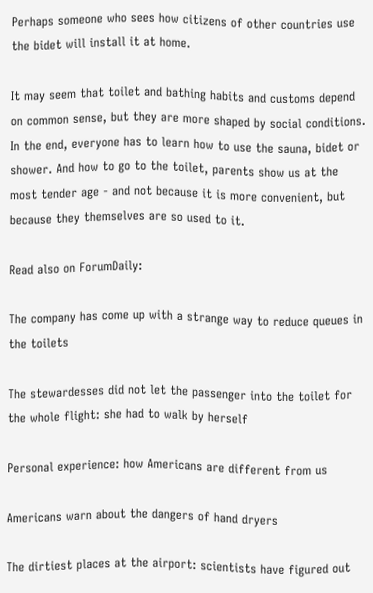Perhaps someone who sees how citizens of other countries use the bidet will install it at home.

It may seem that toilet and bathing habits and customs depend on common sense, but they are more shaped by social conditions. In the end, everyone has to learn how to use the sauna, bidet or shower. And how to go to the toilet, parents show us at the most tender age - and not because it is more convenient, but because they themselves are so used to it.

Read also on ForumDaily:

The company has come up with a strange way to reduce queues in the toilets

The stewardesses did not let the passenger into the toilet for the whole flight: she had to walk by herself

Personal experience: how Americans are different from us

Americans warn about the dangers of hand dryers

The dirtiest places at the airport: scientists have figured out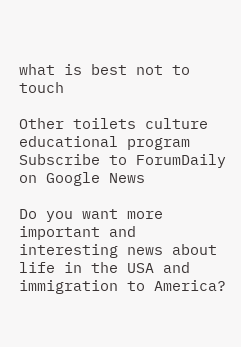what is best not to touch

Other toilets culture educational program
Subscribe to ForumDaily on Google News

Do you want more important and interesting news about life in the USA and immigration to America?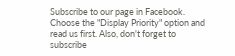Subscribe to our page in Facebook. Choose the "Display Priority" option and read us first. Also, don't forget to subscribe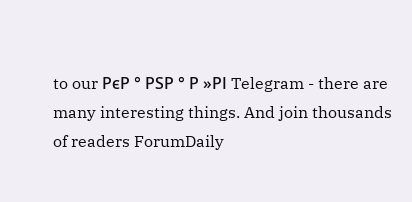to our РєР ° РЅР ° Р »РІ Telegram - there are many interesting things. And join thousands of readers ForumDaily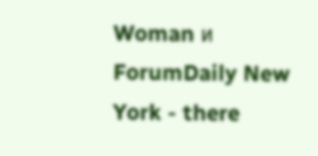Woman и ForumDaily New York - there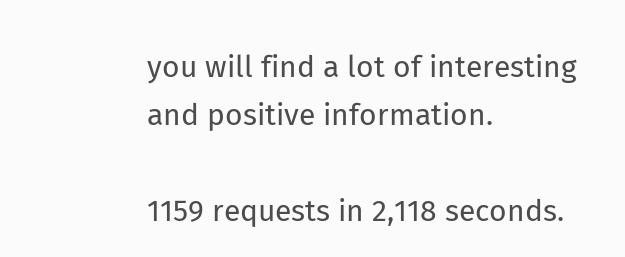you will find a lot of interesting and positive information.

1159 requests in 2,118 seconds.